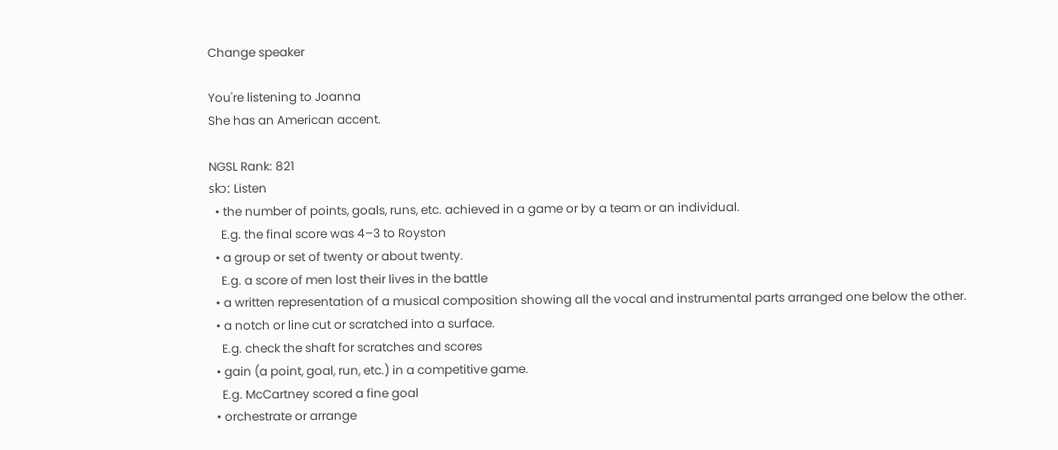Change speaker

You're listening to Joanna
She has an American accent.

NGSL Rank: 821
skɔː Listen
  • the number of points, goals, runs, etc. achieved in a game or by a team or an individual.
    E.g. the final score was 4–3 to Royston
  • a group or set of twenty or about twenty.
    E.g. a score of men lost their lives in the battle
  • a written representation of a musical composition showing all the vocal and instrumental parts arranged one below the other.
  • a notch or line cut or scratched into a surface.
    E.g. check the shaft for scratches and scores
  • gain (a point, goal, run, etc.) in a competitive game.
    E.g. McCartney scored a fine goal
  • orchestrate or arrange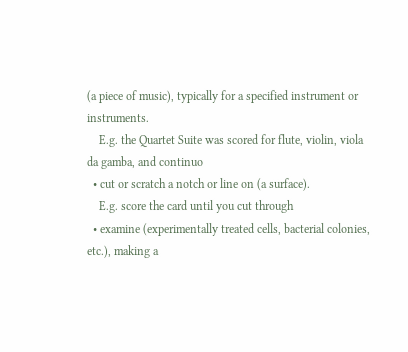(a piece of music), typically for a specified instrument or instruments.
    E.g. the Quartet Suite was scored for flute, violin, viola da gamba, and continuo
  • cut or scratch a notch or line on (a surface).
    E.g. score the card until you cut through
  • examine (experimentally treated cells, bacterial colonies, etc.), making a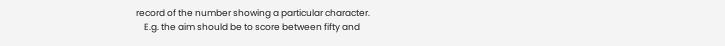record of the number showing a particular character.
    E.g. the aim should be to score between fifty and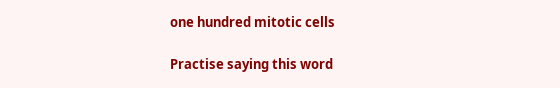one hundred mitotic cells

Practise saying this word